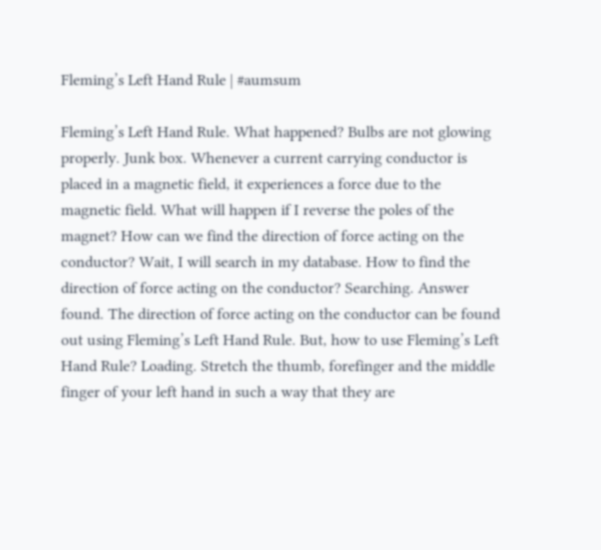Fleming’s Left Hand Rule | #aumsum

Fleming’s Left Hand Rule. What happened? Bulbs are not glowing properly. Junk box. Whenever a current carrying conductor is placed in a magnetic field, it experiences a force due to the magnetic field. What will happen if I reverse the poles of the magnet? How can we find the direction of force acting on the conductor? Wait, I will search in my database. How to find the direction of force acting on the conductor? Searching. Answer found. The direction of force acting on the conductor can be found out using Fleming’s Left Hand Rule. But, how to use Fleming’s Left Hand Rule? Loading. Stretch the thumb, forefinger and the middle finger of your left hand in such a way that they are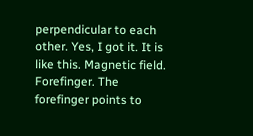perpendicular to each other. Yes, I got it. It is like this. Magnetic field. Forefinger. The forefinger points to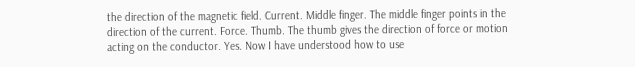the direction of the magnetic field. Current. Middle finger. The middle finger points in the direction of the current. Force. Thumb. The thumb gives the direction of force or motion acting on the conductor. Yes. Now I have understood how to use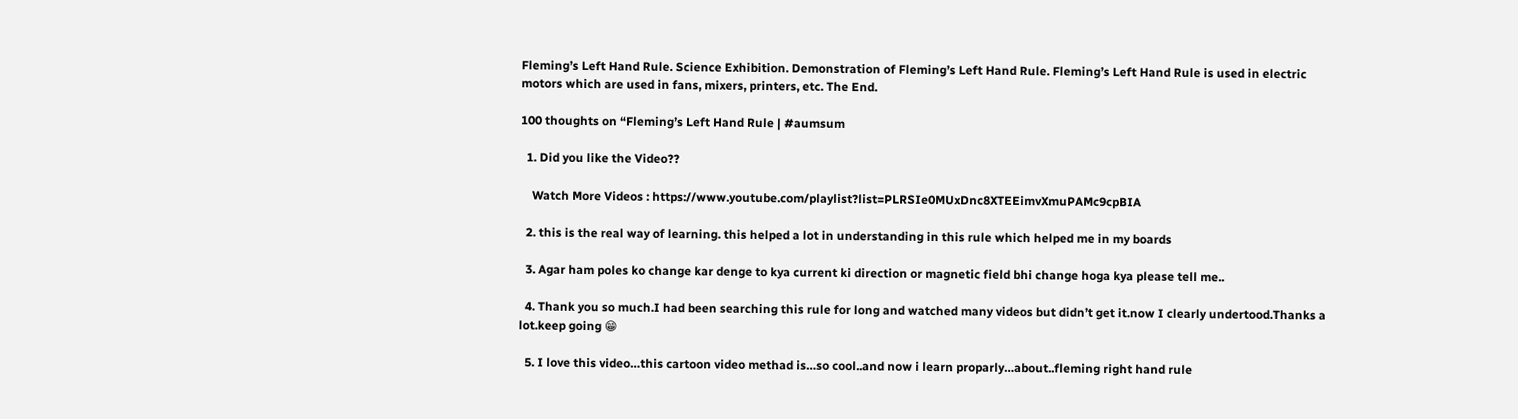Fleming’s Left Hand Rule. Science Exhibition. Demonstration of Fleming’s Left Hand Rule. Fleming’s Left Hand Rule is used in electric motors which are used in fans, mixers, printers, etc. The End.

100 thoughts on “Fleming’s Left Hand Rule | #aumsum

  1. Did you like the Video??

    Watch More Videos : https://www.youtube.com/playlist?list=PLRSIe0MUxDnc8XTEEimvXmuPAMc9cpBIA

  2. this is the real way of learning. this helped a lot in understanding in this rule which helped me in my boards

  3. Agar ham poles ko change kar denge to kya current ki direction or magnetic field bhi change hoga kya please tell me..

  4. Thank you so much.I had been searching this rule for long and watched many videos but didn’t get it.now I clearly undertood.Thanks a lot.keep going 😁

  5. I love this video…this cartoon video methad is…so cool..and now i learn proparly…about..fleming right hand rule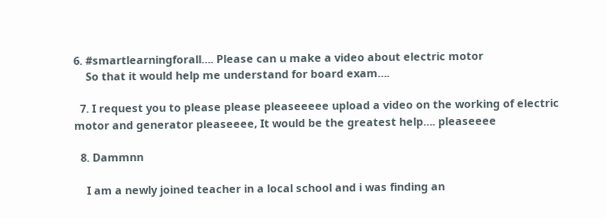6. #smartlearningforall…. Please can u make a video about electric motor
    So that it would help me understand for board exam….

  7. I request you to please please pleaseeeee upload a video on the working of electric motor and generator pleaseeee, It would be the greatest help…. pleaseeee

  8. Dammnn

    I am a newly joined teacher in a local school and i was finding an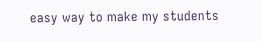easy way to make my students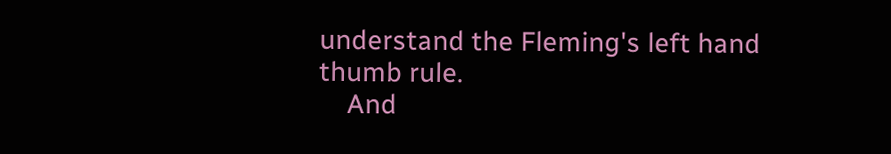understand the Fleming's left hand thumb rule.
    And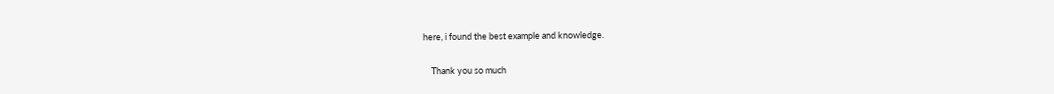here, i found the best example and knowledge.

    Thank you so much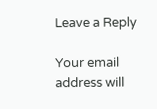Leave a Reply

Your email address will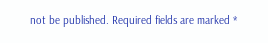not be published. Required fields are marked *